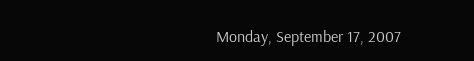Monday, September 17, 2007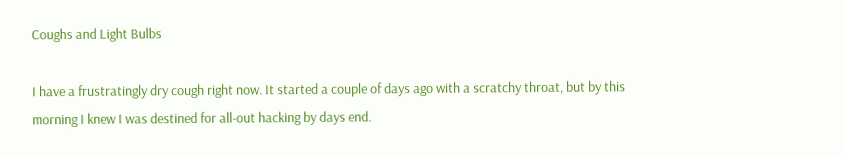Coughs and Light Bulbs

I have a frustratingly dry cough right now. It started a couple of days ago with a scratchy throat, but by this morning I knew I was destined for all-out hacking by days end.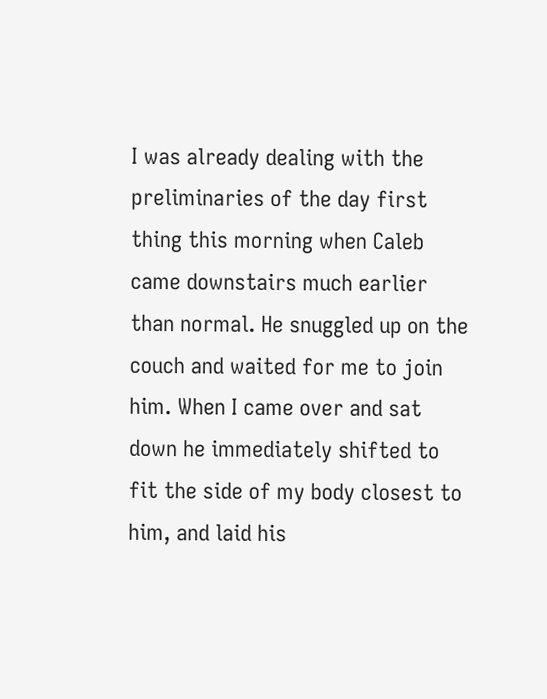I was already dealing with the preliminaries of the day first thing this morning when Caleb came downstairs much earlier than normal. He snuggled up on the couch and waited for me to join him. When I came over and sat down he immediately shifted to fit the side of my body closest to him, and laid his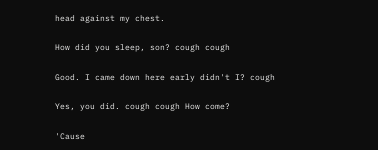head against my chest.

How did you sleep, son? cough cough

Good. I came down here early didn't I? cough

Yes, you did. cough cough How come?

'Cause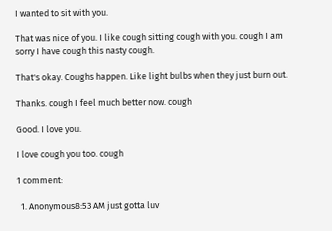I wanted to sit with you.

That was nice of you. I like cough sitting cough with you. cough I am sorry I have cough this nasty cough.

That's okay. Coughs happen. Like light bulbs when they just burn out.

Thanks. cough I feel much better now. cough

Good. I love you.

I love cough you too. cough

1 comment:

  1. Anonymous8:53 AM just gotta luv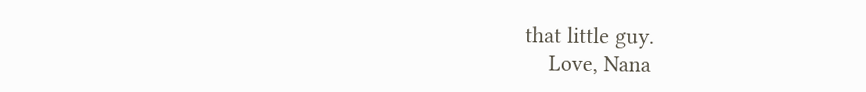that little guy.
    Love, Nana